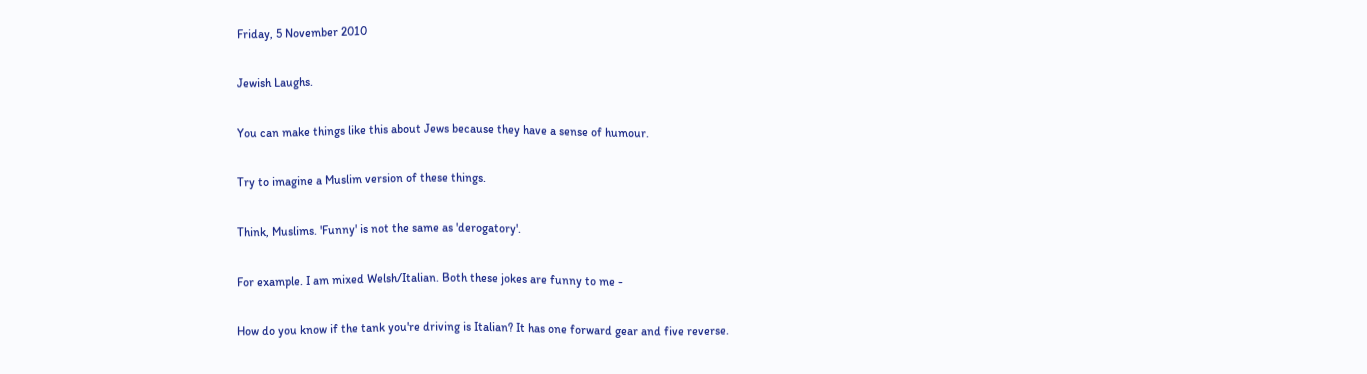Friday, 5 November 2010

Jewish Laughs.

You can make things like this about Jews because they have a sense of humour.

Try to imagine a Muslim version of these things.

Think, Muslims. 'Funny' is not the same as 'derogatory'.

For example. I am mixed Welsh/Italian. Both these jokes are funny to me -

How do you know if the tank you're driving is Italian? It has one forward gear and five reverse.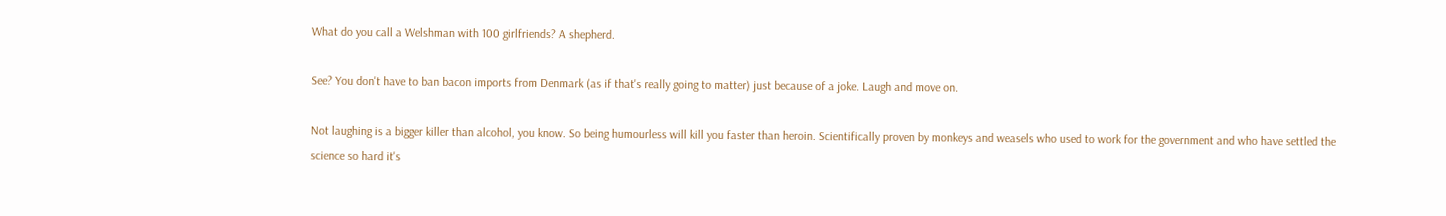What do you call a Welshman with 100 girlfriends? A shepherd.

See? You don't have to ban bacon imports from Denmark (as if that's really going to matter) just because of a joke. Laugh and move on.

Not laughing is a bigger killer than alcohol, you know. So being humourless will kill you faster than heroin. Scientifically proven by monkeys and weasels who used to work for the government and who have settled the science so hard it's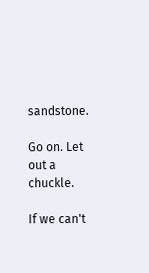sandstone.

Go on. Let out a chuckle.

If we can't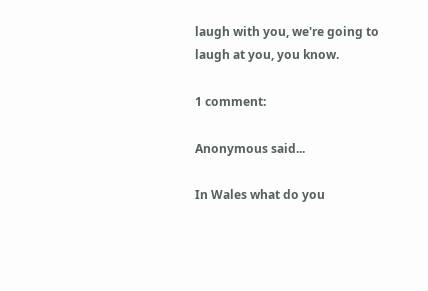laugh with you, we're going to laugh at you, you know.

1 comment:

Anonymous said...

In Wales what do you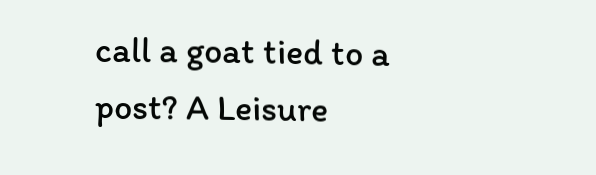call a goat tied to a post? A Leisure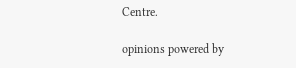Centre.

opinions powered by